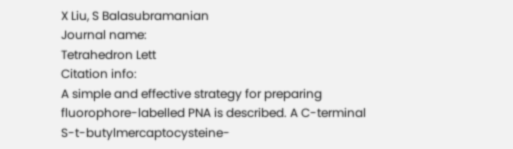X Liu, S Balasubramanian
Journal name:
Tetrahedron Lett
Citation info:
A simple and effective strategy for preparing fluorophore-labelled PNA is described. A C-terminal S-t-butylmercaptocysteine-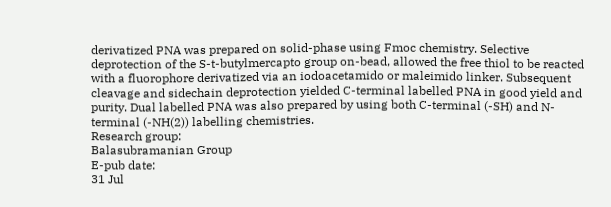derivatized PNA was prepared on solid-phase using Fmoc chemistry. Selective deprotection of the S-t-butylmercapto group on-bead, allowed the free thiol to be reacted with a fluorophore derivatized via an iodoacetamido or maleimido linker. Subsequent cleavage and sidechain deprotection yielded C-terminal labelled PNA in good yield and purity. Dual labelled PNA was also prepared by using both C-terminal (-SH) and N-terminal (-NH(2)) labelling chemistries.
Research group:
Balasubramanian Group
E-pub date:
31 Jul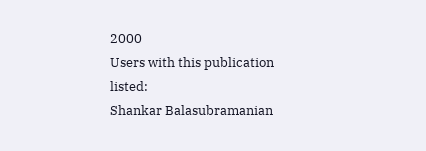2000
Users with this publication listed:
Shankar Balasubramanian